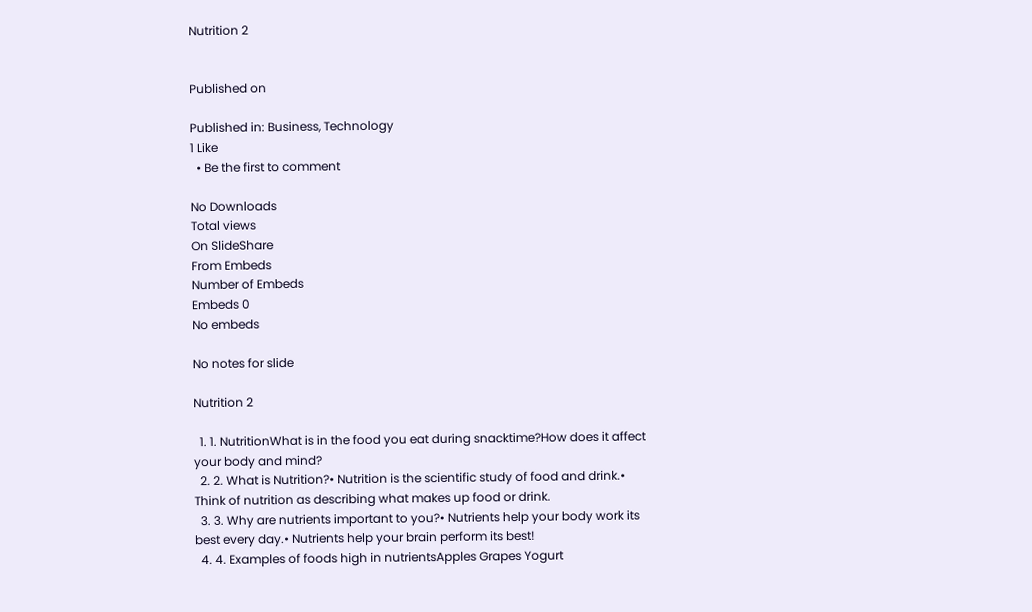Nutrition 2


Published on

Published in: Business, Technology
1 Like
  • Be the first to comment

No Downloads
Total views
On SlideShare
From Embeds
Number of Embeds
Embeds 0
No embeds

No notes for slide

Nutrition 2

  1. 1. NutritionWhat is in the food you eat during snacktime?How does it affect your body and mind?
  2. 2. What is Nutrition?• Nutrition is the scientific study of food and drink.• Think of nutrition as describing what makes up food or drink.
  3. 3. Why are nutrients important to you?• Nutrients help your body work its best every day.• Nutrients help your brain perform its best!
  4. 4. Examples of foods high in nutrientsApples Grapes Yogurt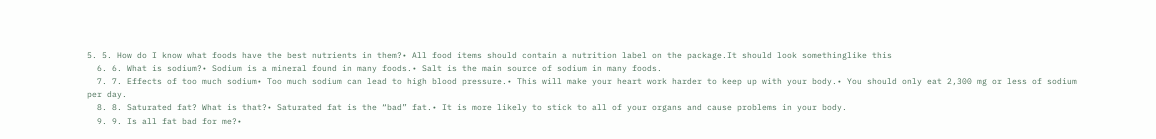5. 5. How do I know what foods have the best nutrients in them?• All food items should contain a nutrition label on the package.It should look somethinglike this
  6. 6. What is sodium?• Sodium is a mineral found in many foods.• Salt is the main source of sodium in many foods.
  7. 7. Effects of too much sodium• Too much sodium can lead to high blood pressure.• This will make your heart work harder to keep up with your body.• You should only eat 2,300 mg or less of sodium per day.
  8. 8. Saturated fat? What is that?• Saturated fat is the “bad” fat.• It is more likely to stick to all of your organs and cause problems in your body.
  9. 9. Is all fat bad for me?•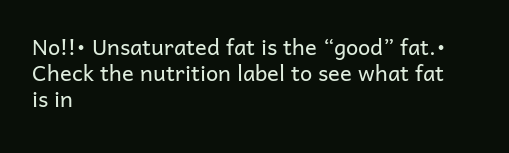No!!• Unsaturated fat is the “good” fat.• Check the nutrition label to see what fat is in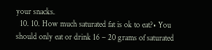your snacks.
  10. 10. How much saturated fat is ok to eat?• You should only eat or drink 16 – 20 grams of saturated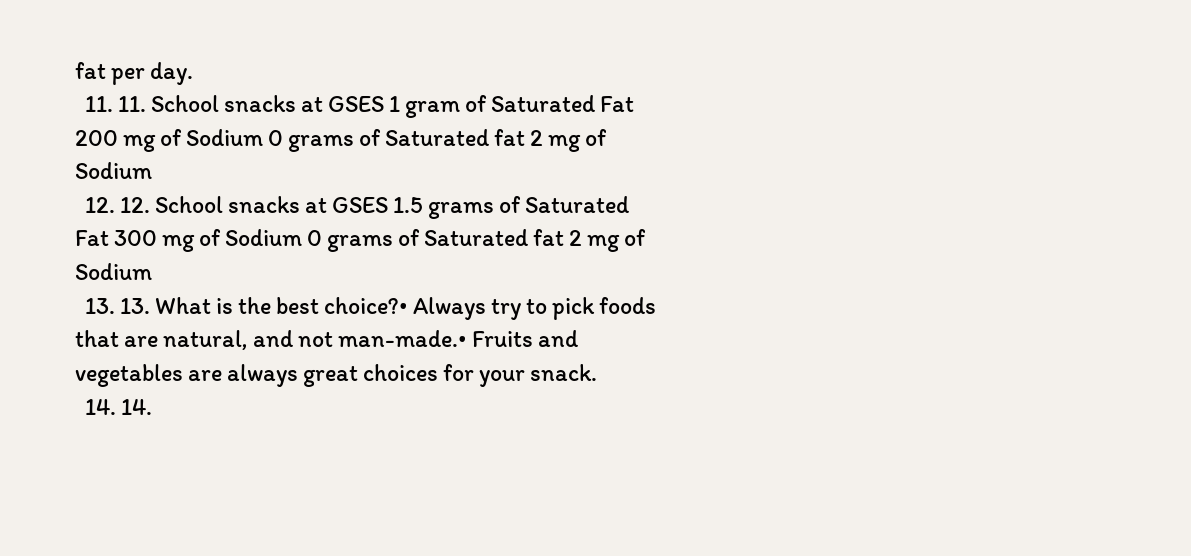fat per day.
  11. 11. School snacks at GSES 1 gram of Saturated Fat 200 mg of Sodium 0 grams of Saturated fat 2 mg of Sodium
  12. 12. School snacks at GSES 1.5 grams of Saturated Fat 300 mg of Sodium 0 grams of Saturated fat 2 mg of Sodium
  13. 13. What is the best choice?• Always try to pick foods that are natural, and not man-made.• Fruits and vegetables are always great choices for your snack.
  14. 14.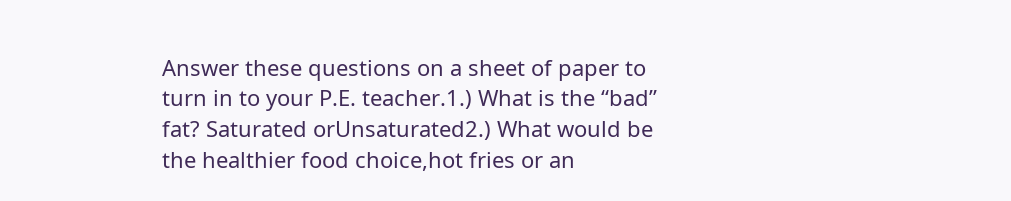Answer these questions on a sheet of paper to turn in to your P.E. teacher.1.) What is the “bad” fat? Saturated orUnsaturated2.) What would be the healthier food choice,hot fries or an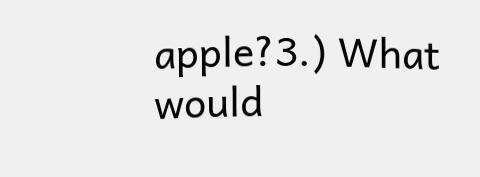apple?3.) What would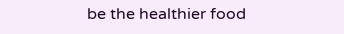be the healthier food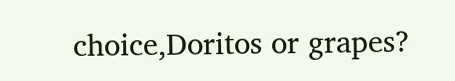choice,Doritos or grapes?